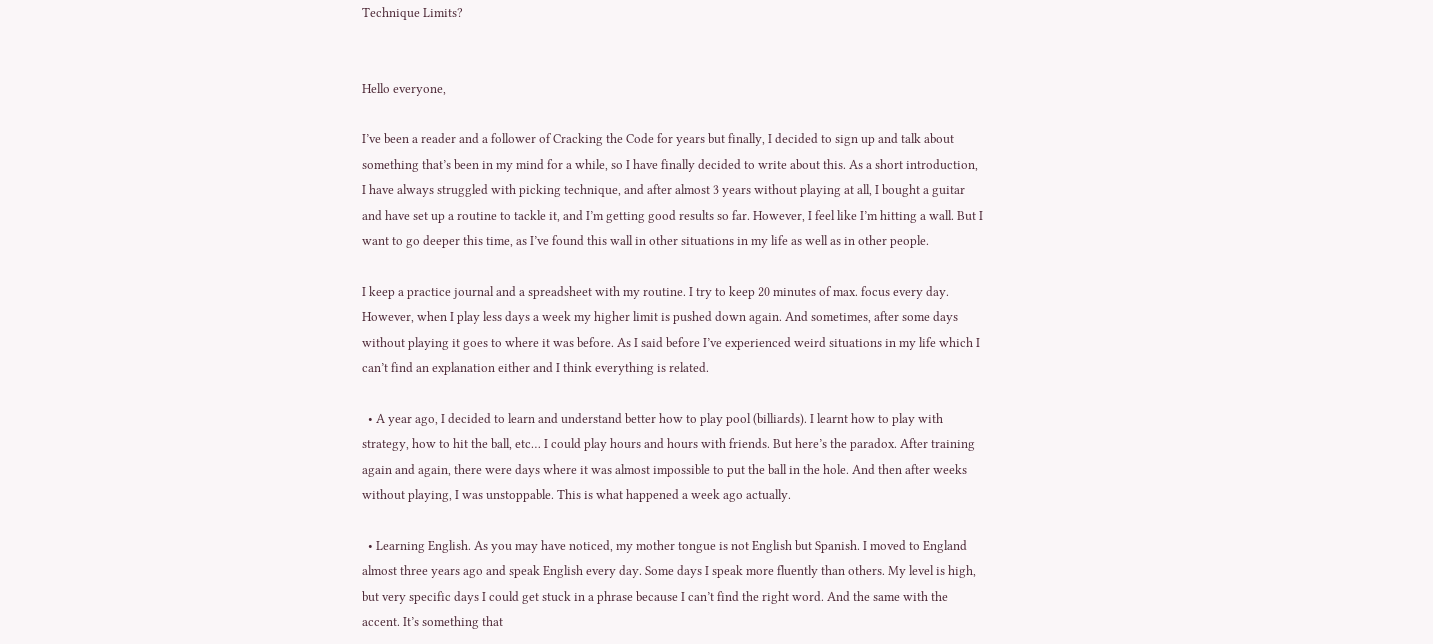Technique Limits?


Hello everyone,

I’ve been a reader and a follower of Cracking the Code for years but finally, I decided to sign up and talk about something that’s been in my mind for a while, so I have finally decided to write about this. As a short introduction, I have always struggled with picking technique, and after almost 3 years without playing at all, I bought a guitar and have set up a routine to tackle it, and I’m getting good results so far. However, I feel like I’m hitting a wall. But I want to go deeper this time, as I’ve found this wall in other situations in my life as well as in other people.

I keep a practice journal and a spreadsheet with my routine. I try to keep 20 minutes of max. focus every day. However, when I play less days a week my higher limit is pushed down again. And sometimes, after some days without playing it goes to where it was before. As I said before I’ve experienced weird situations in my life which I can’t find an explanation either and I think everything is related.

  • A year ago, I decided to learn and understand better how to play pool (billiards). I learnt how to play with strategy, how to hit the ball, etc… I could play hours and hours with friends. But here’s the paradox. After training again and again, there were days where it was almost impossible to put the ball in the hole. And then after weeks without playing, I was unstoppable. This is what happened a week ago actually.

  • Learning English. As you may have noticed, my mother tongue is not English but Spanish. I moved to England almost three years ago and speak English every day. Some days I speak more fluently than others. My level is high, but very specific days I could get stuck in a phrase because I can’t find the right word. And the same with the accent. It’s something that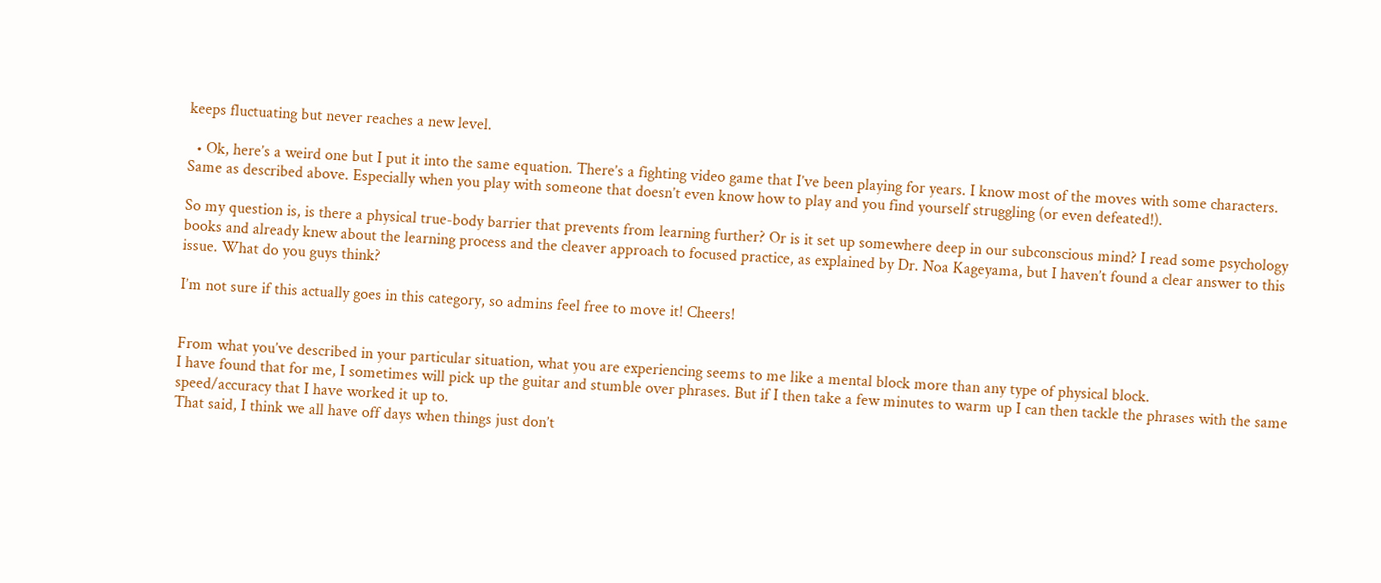keeps fluctuating but never reaches a new level.

  • Ok, here’s a weird one but I put it into the same equation. There’s a fighting video game that I’ve been playing for years. I know most of the moves with some characters. Same as described above. Especially when you play with someone that doesn’t even know how to play and you find yourself struggling (or even defeated!).

So my question is, is there a physical true-body barrier that prevents from learning further? Or is it set up somewhere deep in our subconscious mind? I read some psychology books and already knew about the learning process and the cleaver approach to focused practice, as explained by Dr. Noa Kageyama, but I haven’t found a clear answer to this issue. What do you guys think?

I’m not sure if this actually goes in this category, so admins feel free to move it! Cheers!


From what you’ve described in your particular situation, what you are experiencing seems to me like a mental block more than any type of physical block.
I have found that for me, I sometimes will pick up the guitar and stumble over phrases. But if I then take a few minutes to warm up I can then tackle the phrases with the same speed/accuracy that I have worked it up to.
That said, I think we all have off days when things just don’t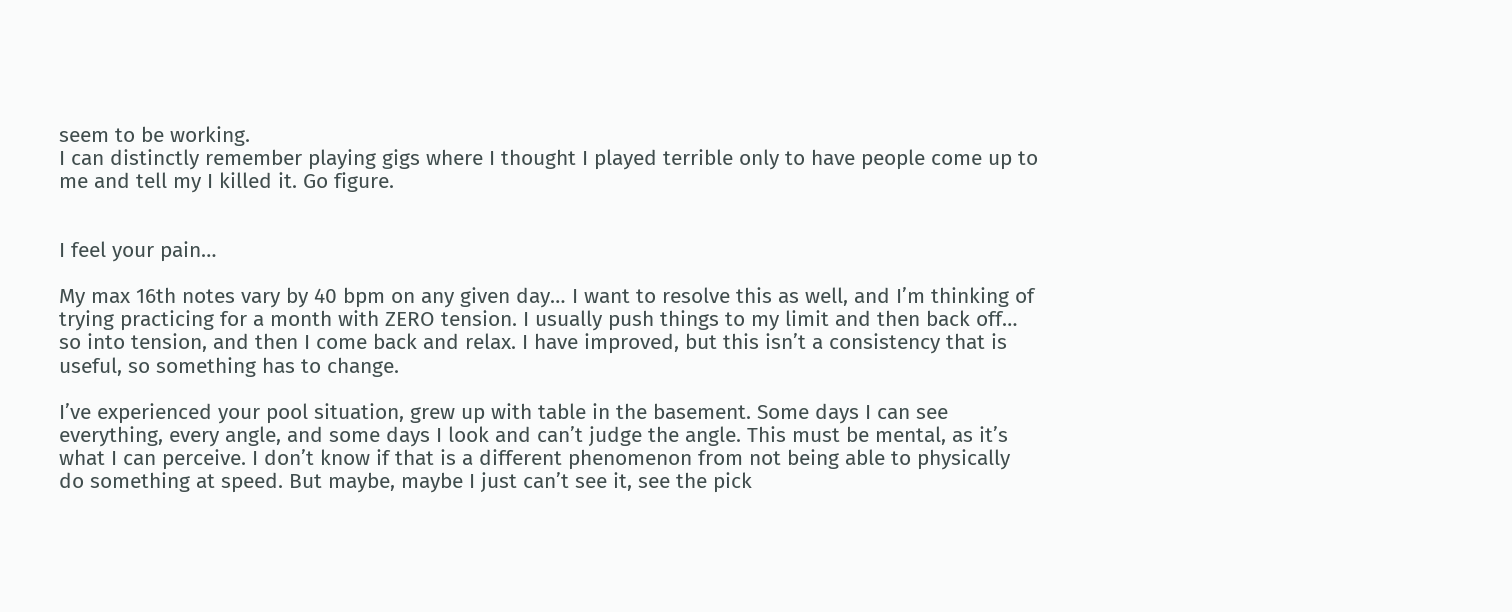seem to be working.
I can distinctly remember playing gigs where I thought I played terrible only to have people come up to me and tell my I killed it. Go figure.


I feel your pain…

My max 16th notes vary by 40 bpm on any given day… I want to resolve this as well, and I’m thinking of trying practicing for a month with ZERO tension. I usually push things to my limit and then back off… so into tension, and then I come back and relax. I have improved, but this isn’t a consistency that is useful, so something has to change.

I’ve experienced your pool situation, grew up with table in the basement. Some days I can see everything, every angle, and some days I look and can’t judge the angle. This must be mental, as it’s what I can perceive. I don’t know if that is a different phenomenon from not being able to physically do something at speed. But maybe, maybe I just can’t see it, see the pick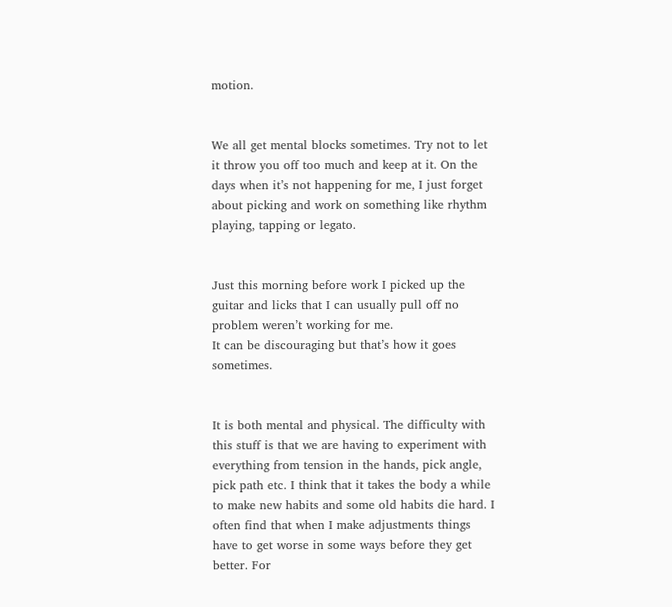motion.


We all get mental blocks sometimes. Try not to let it throw you off too much and keep at it. On the days when it’s not happening for me, I just forget about picking and work on something like rhythm playing, tapping or legato.


Just this morning before work I picked up the guitar and licks that I can usually pull off no problem weren’t working for me.
It can be discouraging but that’s how it goes sometimes.


It is both mental and physical. The difficulty with this stuff is that we are having to experiment with everything from tension in the hands, pick angle, pick path etc. I think that it takes the body a while to make new habits and some old habits die hard. I often find that when I make adjustments things have to get worse in some ways before they get better. For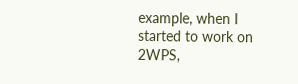example, when I started to work on 2WPS,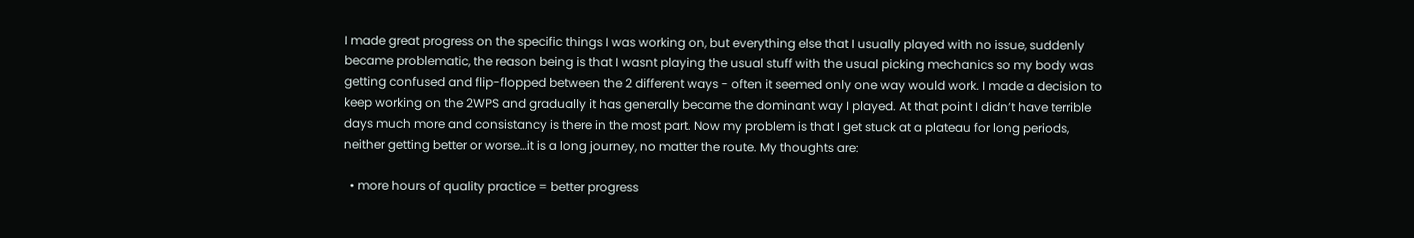I made great progress on the specific things I was working on, but everything else that I usually played with no issue, suddenly became problematic, the reason being is that I wasnt playing the usual stuff with the usual picking mechanics so my body was getting confused and flip-flopped between the 2 different ways - often it seemed only one way would work. I made a decision to keep working on the 2WPS and gradually it has generally became the dominant way I played. At that point I didn’t have terrible days much more and consistancy is there in the most part. Now my problem is that I get stuck at a plateau for long periods, neither getting better or worse…it is a long journey, no matter the route. My thoughts are:

  • more hours of quality practice = better progress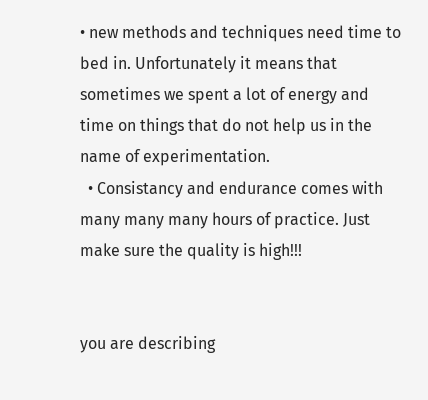• new methods and techniques need time to bed in. Unfortunately it means that sometimes we spent a lot of energy and time on things that do not help us in the name of experimentation.
  • Consistancy and endurance comes with many many many hours of practice. Just make sure the quality is high!!!


you are describing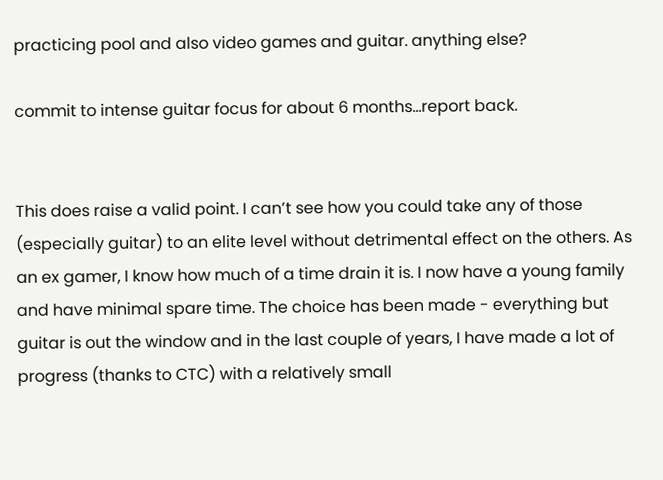practicing pool and also video games and guitar. anything else?

commit to intense guitar focus for about 6 months…report back.


This does raise a valid point. I can’t see how you could take any of those (especially guitar) to an elite level without detrimental effect on the others. As an ex gamer, I know how much of a time drain it is. I now have a young family and have minimal spare time. The choice has been made - everything but guitar is out the window and in the last couple of years, I have made a lot of progress (thanks to CTC) with a relatively small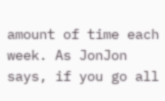amount of time each week. As JonJon says, if you go all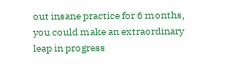out insane practice for 6 months, you could make an extraordinary leap in progress